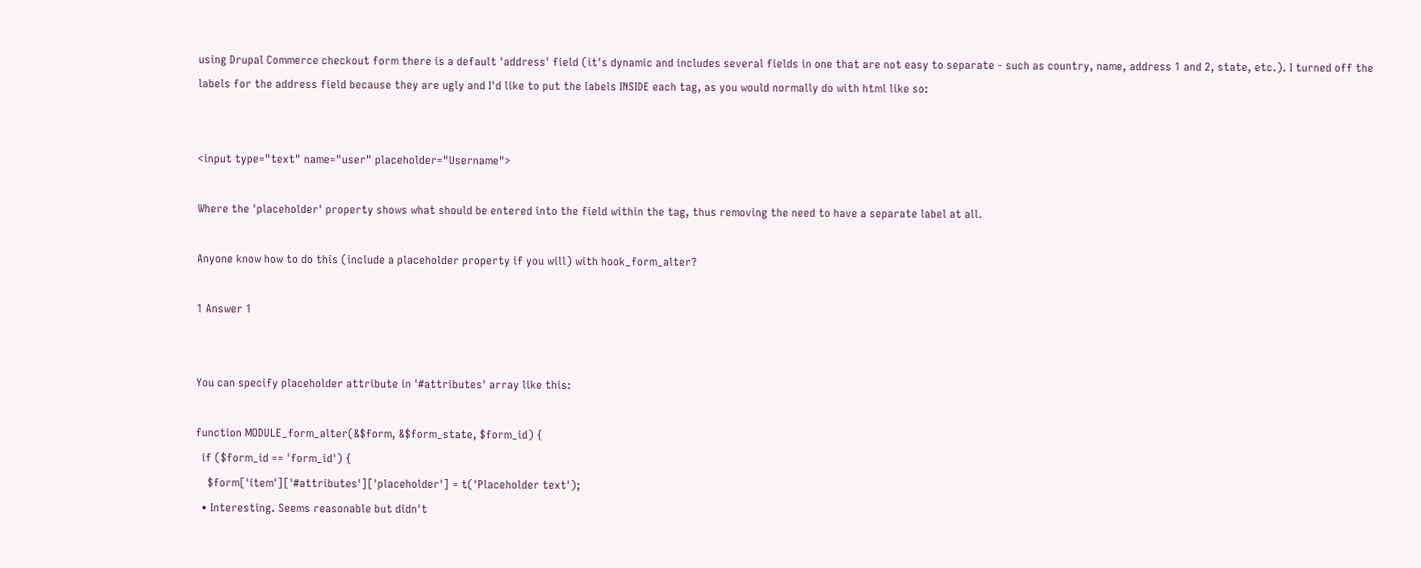using Drupal Commerce checkout form there is a default 'address' field (it's dynamic and includes several fields in one that are not easy to separate - such as country, name, address 1 and 2, state, etc.). I turned off the labels for the address field because they are ugly and I'd like to put the labels INSIDE each tag, as you would normally do with html like so:


<input type="text" name="user" placeholder="Username">

Where the 'placeholder' property shows what should be entered into the field within the tag, thus removing the need to have a separate label at all.

Anyone know how to do this (include a placeholder property if you will) with hook_form_alter?

1 Answer 1


You can specify placeholder attribute in '#attributes' array like this:

function MODULE_form_alter(&$form, &$form_state, $form_id) {
  if ($form_id == 'form_id') {
    $form['item']['#attributes']['placeholder'] = t('Placeholder text');
  • Interesting. Seems reasonable but didn't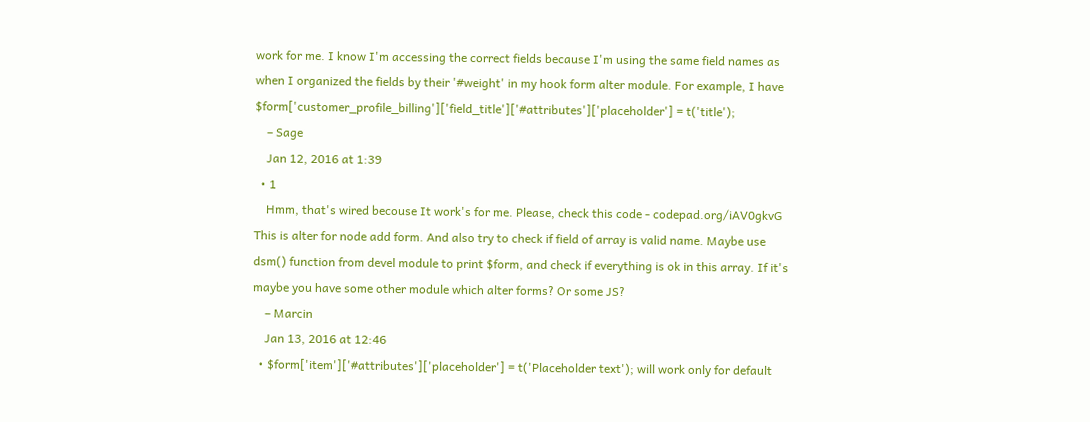work for me. I know I'm accessing the correct fields because I'm using the same field names as when I organized the fields by their '#weight' in my hook form alter module. For example, I have $form['customer_profile_billing']['field_title']['#attributes']['placeholder'] = t('title');
    – Sage
    Jan 12, 2016 at 1:39
  • 1
    Hmm, that's wired becouse It work's for me. Please, check this code - codepad.org/iAV0gkvG This is alter for node add form. And also try to check if field of array is valid name. Maybe use dsm() function from devel module to print $form, and check if everything is ok in this array. If it's maybe you have some other module which alter forms? Or some JS?
    – Marcin
    Jan 13, 2016 at 12:46
  • $form['item']['#attributes']['placeholder'] = t('Placeholder text'); will work only for default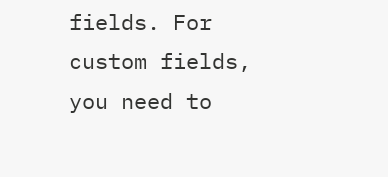fields. For custom fields, you need to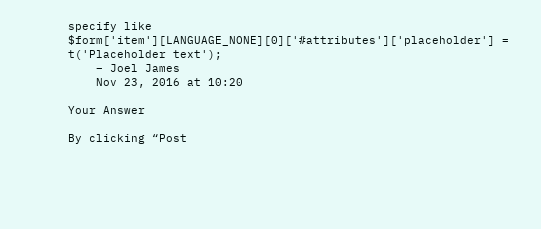specify like $form['item'][LANGUAGE_NONE][0]['#attributes']['placeholder'] = t('Placeholder text');
    – Joel James
    Nov 23, 2016 at 10:20

Your Answer

By clicking “Post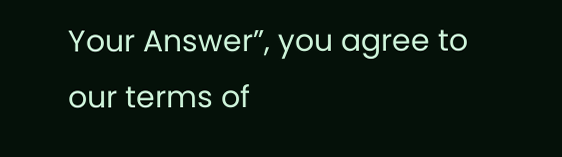Your Answer”, you agree to our terms of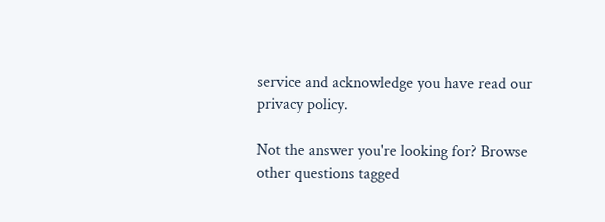service and acknowledge you have read our privacy policy.

Not the answer you're looking for? Browse other questions tagged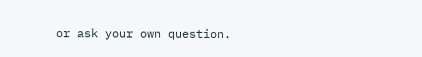or ask your own question.